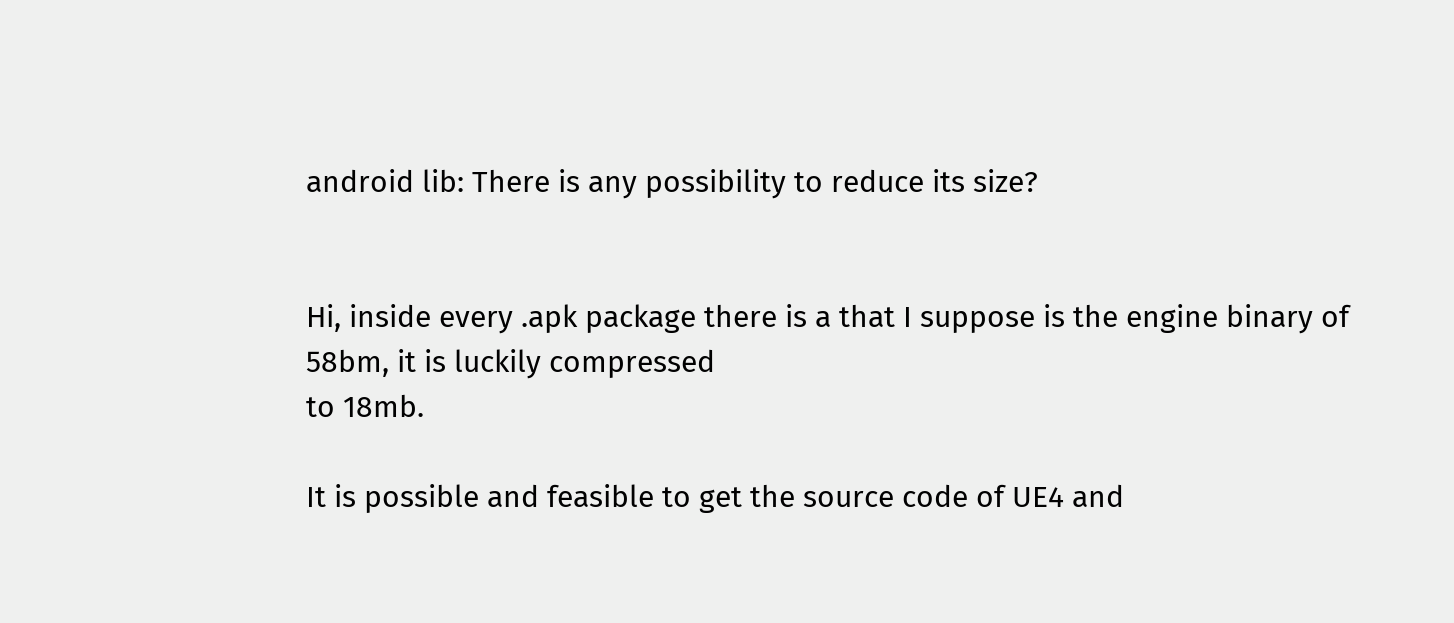android lib: There is any possibility to reduce its size?


Hi, inside every .apk package there is a that I suppose is the engine binary of 58bm, it is luckily compressed
to 18mb.

It is possible and feasible to get the source code of UE4 and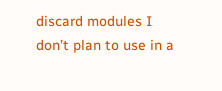discard modules I don’t plan to use in a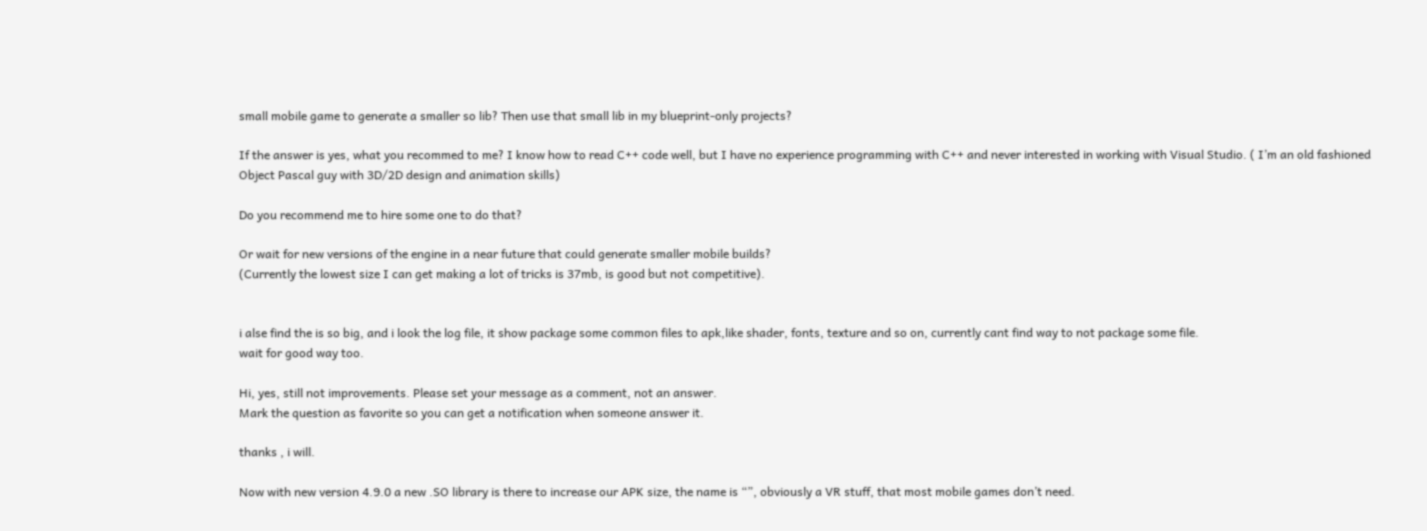small mobile game to generate a smaller so lib? Then use that small lib in my blueprint-only projects?

If the answer is yes, what you recommed to me? I know how to read C++ code well, but I have no experience programming with C++ and never interested in working with Visual Studio. ( I’m an old fashioned Object Pascal guy with 3D/2D design and animation skills)

Do you recommend me to hire some one to do that?

Or wait for new versions of the engine in a near future that could generate smaller mobile builds?
(Currently the lowest size I can get making a lot of tricks is 37mb, is good but not competitive).


i alse find the is so big, and i look the log file, it show package some common files to apk,like shader, fonts, texture and so on, currently cant find way to not package some file.
wait for good way too.

Hi, yes, still not improvements. Please set your message as a comment, not an answer.
Mark the question as favorite so you can get a notification when someone answer it.

thanks , i will.

Now with new version 4.9.0 a new .SO library is there to increase our APK size, the name is “”, obviously a VR stuff, that most mobile games don’t need.